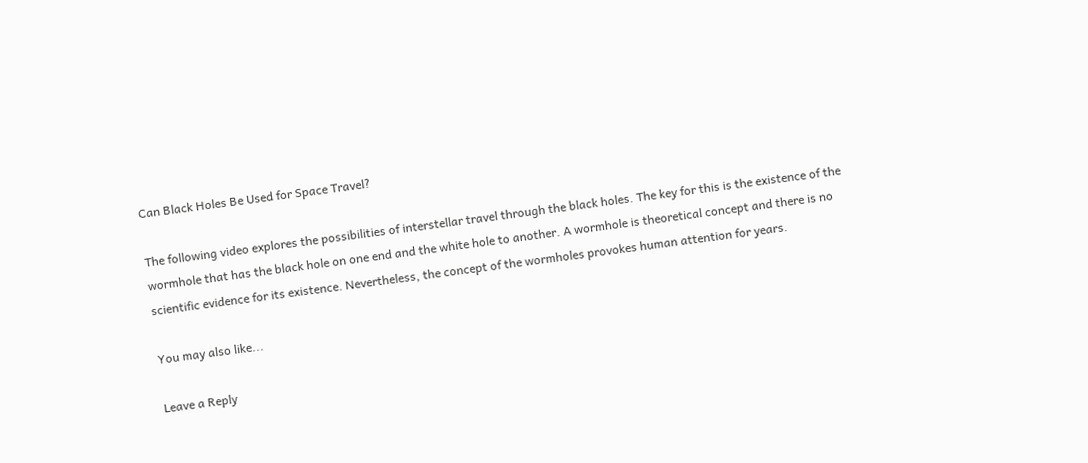Can Black Holes Be Used for Space Travel?

The following video explores the possibilities of interstellar travel through the black holes. The key for this is the existence of the wormhole that has the black hole on one end and the white hole to another. A wormhole is theoretical concept and there is no scientific evidence for its existence. Nevertheless, the concept of the wormholes provokes human attention for years.

You may also like...

Leave a Reply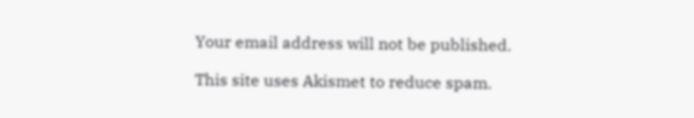Your email address will not be published.

This site uses Akismet to reduce spam.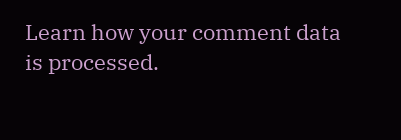Learn how your comment data is processed.